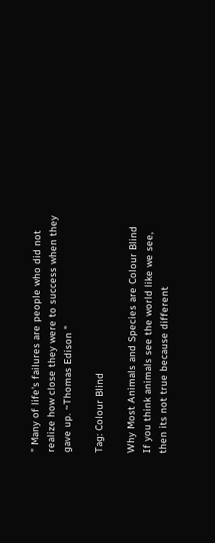" Many of life's failures are people who did not realize how close they were to success when they gave up. ~Thomas Edison "

Tag: Colour Blind

Why Most Animals and Species are Colour Blind
If you think animals see the world like we see, then its not true because different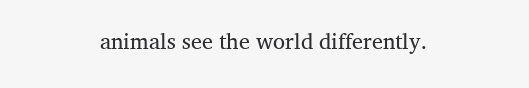animals see the world differently.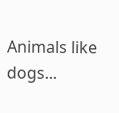Animals like dogs...